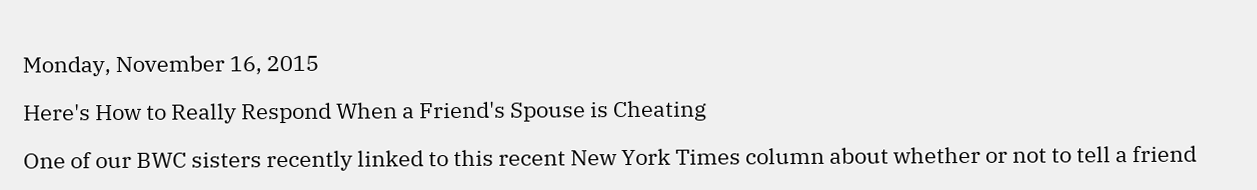Monday, November 16, 2015

Here's How to Really Respond When a Friend's Spouse is Cheating

One of our BWC sisters recently linked to this recent New York Times column about whether or not to tell a friend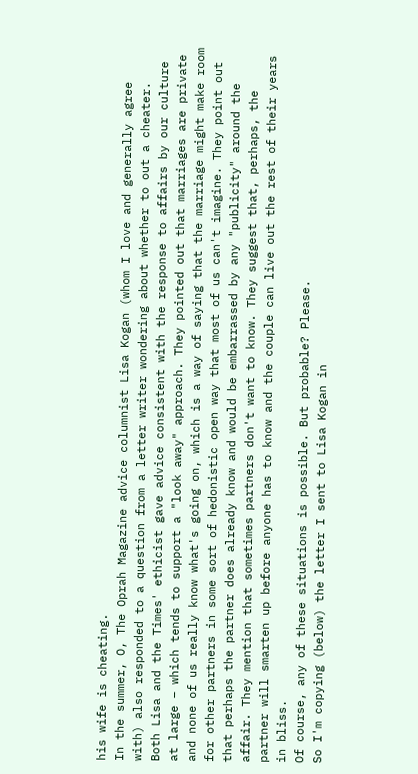his wife is cheating.
In the summer, O, The Oprah Magazine advice columnist Lisa Kogan (whom I love and generally agree with) also responded to a question from a letter writer wondering about whether to out a cheater.
Both Lisa and the Times' ethicist gave advice consistent with the response to affairs by our culture at large – which tends to support a "look away" approach. They pointed out that marriages are private and none of us really know what's going on, which is a way of saying that the marriage might make room for other partners in some sort of hedonistic open way that most of us can't imagine. They point out that perhaps the partner does already know and would be embarrassed by any "publicity" around the affair. They mention that sometimes partners don't want to know. They suggest that, perhaps, the partner will smarten up before anyone has to know and the couple can live out the rest of their years in bliss.
Of course, any of these situations is possible. But probable? Please.
So I'm copying (below) the letter I sent to Lisa Kogan in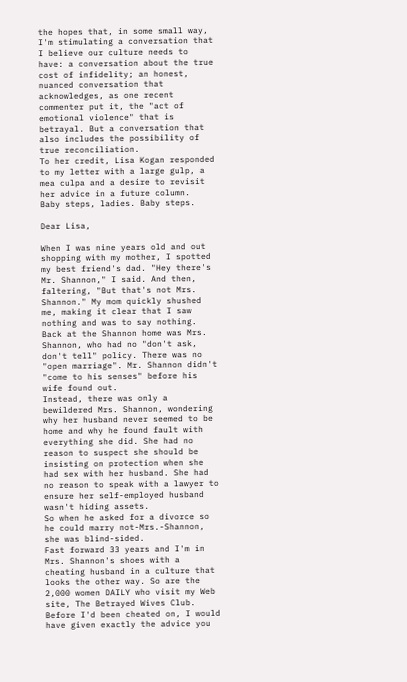the hopes that, in some small way, I'm stimulating a conversation that I believe our culture needs to have: a conversation about the true cost of infidelity; an honest, nuanced conversation that acknowledges, as one recent commenter put it, the "act of emotional violence" that is betrayal. But a conversation that also includes the possibility of true reconciliation.
To her credit, Lisa Kogan responded to my letter with a large gulp, a mea culpa and a desire to revisit her advice in a future column.
Baby steps, ladies. Baby steps.

Dear Lisa,

When I was nine years old and out shopping with my mother, I spotted my best friend's dad. "Hey there's Mr. Shannon," I said. And then, faltering, "But that's not Mrs. Shannon." My mom quickly shushed me, making it clear that I saw nothing and was to say nothing.
Back at the Shannon home was Mrs. Shannon, who had no "don't ask, don't tell" policy. There was no "open marriage". Mr. Shannon didn't "come to his senses" before his wife found out.
Instead, there was only a bewildered Mrs. Shannon, wondering why her husband never seemed to be home and why he found fault with everything she did. She had no reason to suspect she should be insisting on protection when she had sex with her husband. She had no reason to speak with a lawyer to ensure her self-employed husband wasn't hiding assets.
So when he asked for a divorce so he could marry not-Mrs.-Shannon, she was blind-sided.
Fast forward 33 years and I'm in Mrs. Shannon's shoes with a cheating husband in a culture that looks the other way. So are the 2,000 women DAILY who visit my Web site, The Betrayed Wives Club.
Before I'd been cheated on, I would have given exactly the advice you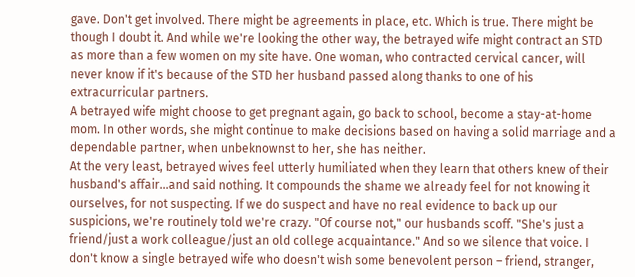gave. Don't get involved. There might be agreements in place, etc. Which is true. There might be though I doubt it. And while we're looking the other way, the betrayed wife might contract an STD as more than a few women on my site have. One woman, who contracted cervical cancer, will never know if it's because of the STD her husband passed along thanks to one of his extracurricular partners.
A betrayed wife might choose to get pregnant again, go back to school, become a stay-at-home mom. In other words, she might continue to make decisions based on having a solid marriage and a dependable partner, when unbeknownst to her, she has neither.
At the very least, betrayed wives feel utterly humiliated when they learn that others knew of their husband's affair...and said nothing. It compounds the shame we already feel for not knowing it ourselves, for not suspecting. If we do suspect and have no real evidence to back up our suspicions, we're routinely told we're crazy. "Of course not," our husbands scoff. "She's just a friend/just a work colleague/just an old college acquaintance." And so we silence that voice. I don't know a single betrayed wife who doesn't wish some benevolent person – friend, stranger,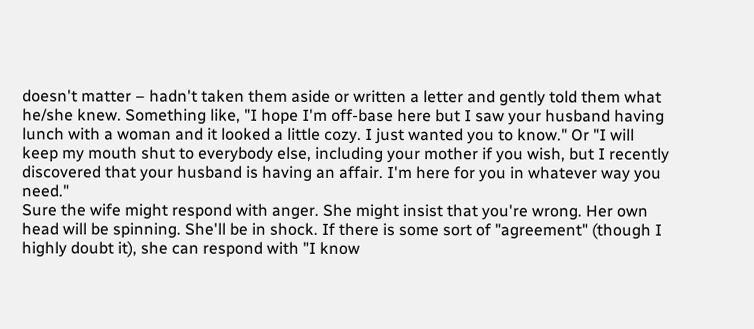doesn't matter – hadn't taken them aside or written a letter and gently told them what he/she knew. Something like, "I hope I'm off-base here but I saw your husband having lunch with a woman and it looked a little cozy. I just wanted you to know." Or "I will keep my mouth shut to everybody else, including your mother if you wish, but I recently discovered that your husband is having an affair. I'm here for you in whatever way you need."
Sure the wife might respond with anger. She might insist that you're wrong. Her own head will be spinning. She'll be in shock. If there is some sort of "agreement" (though I highly doubt it), she can respond with "I know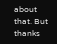about that. But thanks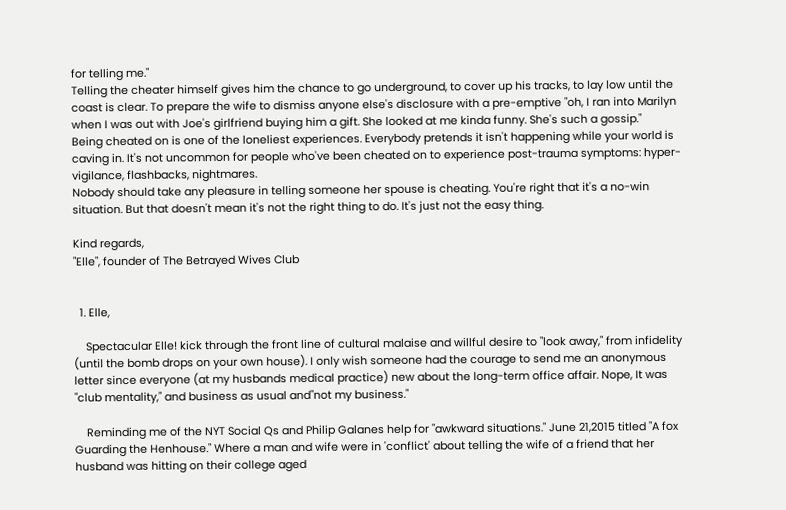for telling me."
Telling the cheater himself gives him the chance to go underground, to cover up his tracks, to lay low until the coast is clear. To prepare the wife to dismiss anyone else's disclosure with a pre-emptive "oh, I ran into Marilyn when I was out with Joe's girlfriend buying him a gift. She looked at me kinda funny. She's such a gossip."
Being cheated on is one of the loneliest experiences. Everybody pretends it isn't happening while your world is caving in. It's not uncommon for people who've been cheated on to experience post-trauma symptoms: hyper-vigilance, flashbacks, nightmares.
Nobody should take any pleasure in telling someone her spouse is cheating. You're right that it's a no-win situation. But that doesn't mean it's not the right thing to do. It's just not the easy thing.

Kind regards,
"Elle", founder of The Betrayed Wives Club


  1. Elle,

    Spectacular Elle! kick through the front line of cultural malaise and willful desire to "look away," from infidelity (until the bomb drops on your own house). I only wish someone had the courage to send me an anonymous letter since everyone (at my husbands medical practice) new about the long-term office affair. Nope, It was "club mentality," and business as usual and"not my business."

    Reminding me of the NYT Social Qs and Philip Galanes help for "awkward situations." June 21,2015 titled "A fox Guarding the Henhouse." Where a man and wife were in 'conflict' about telling the wife of a friend that her husband was hitting on their college aged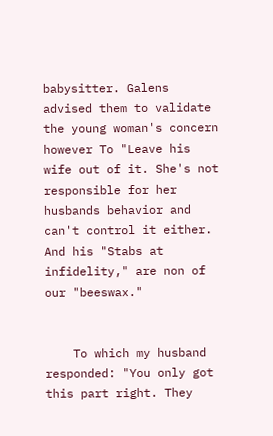babysitter. Galens advised them to validate the young woman's concern however To "Leave his wife out of it. She's not responsible for her husbands behavior and can't control it either. And his "Stabs at infidelity," are non of our "beeswax."


    To which my husband responded: "You only got this part right. They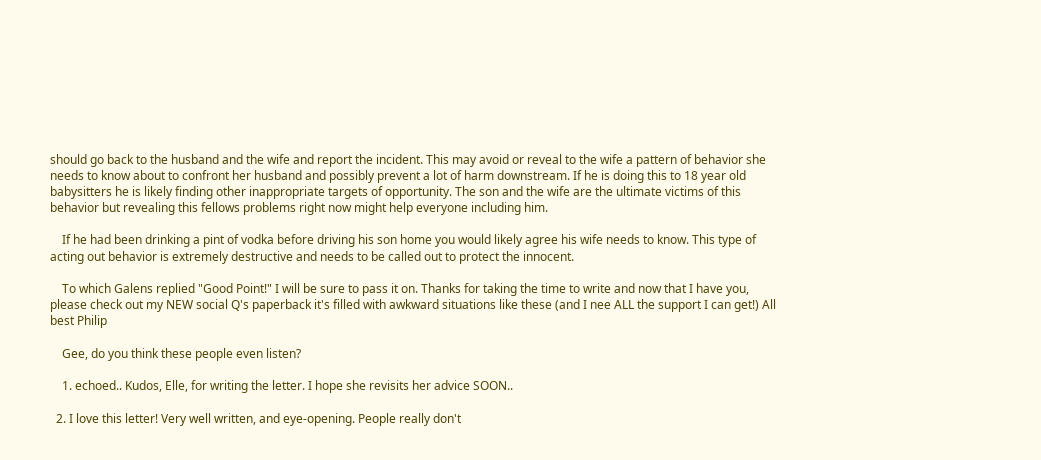should go back to the husband and the wife and report the incident. This may avoid or reveal to the wife a pattern of behavior she needs to know about to confront her husband and possibly prevent a lot of harm downstream. If he is doing this to 18 year old babysitters he is likely finding other inappropriate targets of opportunity. The son and the wife are the ultimate victims of this behavior but revealing this fellows problems right now might help everyone including him.

    If he had been drinking a pint of vodka before driving his son home you would likely agree his wife needs to know. This type of acting out behavior is extremely destructive and needs to be called out to protect the innocent.

    To which Galens replied "Good Point!" I will be sure to pass it on. Thanks for taking the time to write and now that I have you, please check out my NEW social Q's paperback it's filled with awkward situations like these (and I nee ALL the support I can get!) All best Philip

    Gee, do you think these people even listen?

    1. echoed.. Kudos, Elle, for writing the letter. I hope she revisits her advice SOON..

  2. I love this letter! Very well written, and eye-opening. People really don't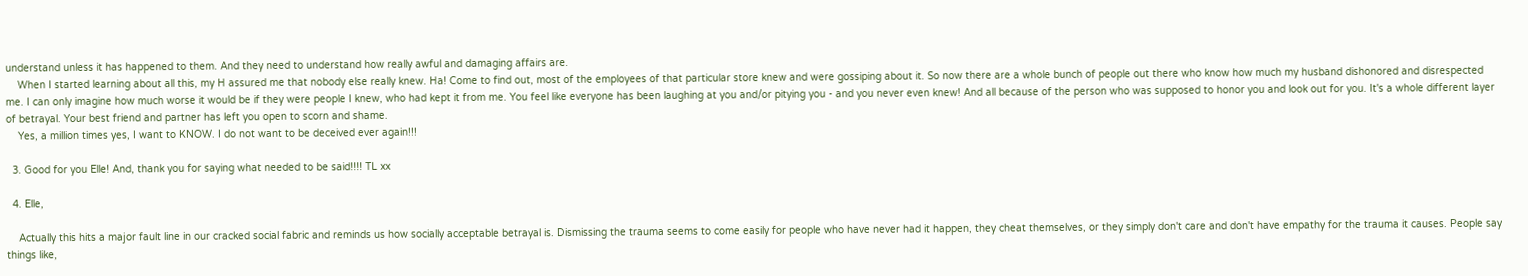understand unless it has happened to them. And they need to understand how really awful and damaging affairs are.
    When I started learning about all this, my H assured me that nobody else really knew. Ha! Come to find out, most of the employees of that particular store knew and were gossiping about it. So now there are a whole bunch of people out there who know how much my husband dishonored and disrespected me. I can only imagine how much worse it would be if they were people I knew, who had kept it from me. You feel like everyone has been laughing at you and/or pitying you - and you never even knew! And all because of the person who was supposed to honor you and look out for you. It's a whole different layer of betrayal. Your best friend and partner has left you open to scorn and shame.
    Yes, a million times yes, I want to KNOW. I do not want to be deceived ever again!!!

  3. Good for you Elle! And, thank you for saying what needed to be said!!!! TL xx

  4. Elle,

    Actually this hits a major fault line in our cracked social fabric and reminds us how socially acceptable betrayal is. Dismissing the trauma seems to come easily for people who have never had it happen, they cheat themselves, or they simply don't care and don't have empathy for the trauma it causes. People say things like,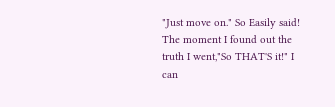"Just move on." So Easily said! The moment I found out the truth I went,"So THAT'S it!" I can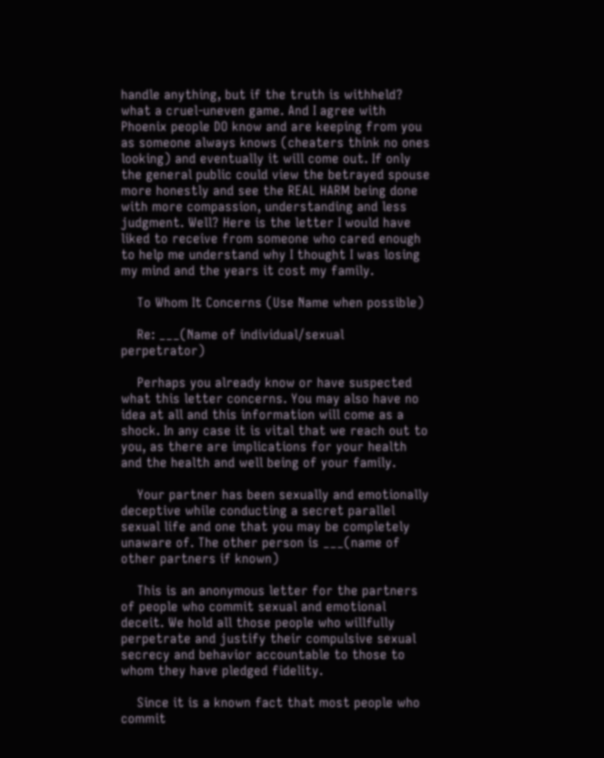handle anything, but if the truth is withheld? what a cruel-uneven game. And I agree with Phoenix people DO know and are keeping from you as someone always knows (cheaters think no ones looking) and eventually it will come out. If only the general public could view the betrayed spouse more honestly and see the REAL HARM being done with more compassion, understanding and less judgment. Well? Here is the letter I would have liked to receive from someone who cared enough to help me understand why I thought I was losing my mind and the years it cost my family.

    To Whom It Concerns (Use Name when possible)

    Re: ___(Name of individual/sexual perpetrator)

    Perhaps you already know or have suspected what this letter concerns. You may also have no idea at all and this information will come as a shock. In any case it is vital that we reach out to you, as there are implications for your health and the health and well being of your family.

    Your partner has been sexually and emotionally deceptive while conducting a secret parallel sexual life and one that you may be completely unaware of. The other person is ___(name of other partners if known)

    This is an anonymous letter for the partners of people who commit sexual and emotional deceit. We hold all those people who willfully perpetrate and justify their compulsive sexual secrecy and behavior accountable to those to whom they have pledged fidelity.

    Since it is a known fact that most people who commit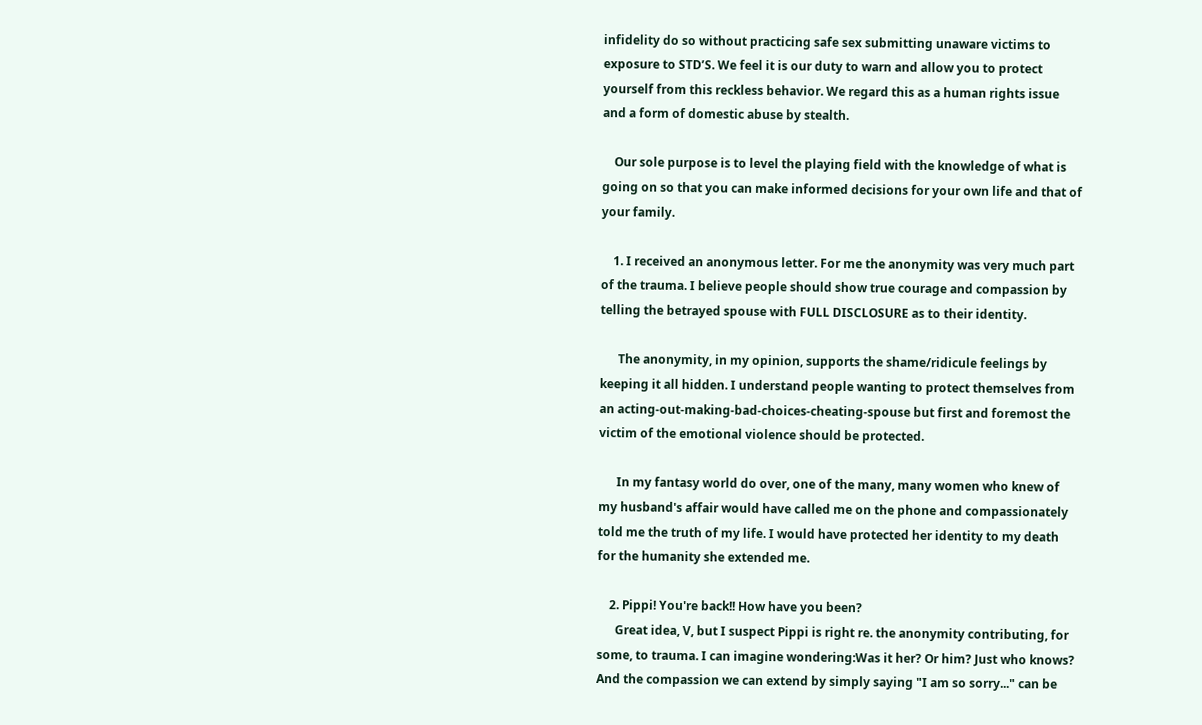infidelity do so without practicing safe sex submitting unaware victims to exposure to STD’S. We feel it is our duty to warn and allow you to protect yourself from this reckless behavior. We regard this as a human rights issue and a form of domestic abuse by stealth.

    Our sole purpose is to level the playing field with the knowledge of what is going on so that you can make informed decisions for your own life and that of your family.

    1. I received an anonymous letter. For me the anonymity was very much part of the trauma. I believe people should show true courage and compassion by telling the betrayed spouse with FULL DISCLOSURE as to their identity.

      The anonymity, in my opinion, supports the shame/ridicule feelings by keeping it all hidden. I understand people wanting to protect themselves from an acting-out-making-bad-choices-cheating-spouse but first and foremost the victim of the emotional violence should be protected.

      In my fantasy world do over, one of the many, many women who knew of my husband's affair would have called me on the phone and compassionately told me the truth of my life. I would have protected her identity to my death for the humanity she extended me.

    2. Pippi! You're back!! How have you been?
      Great idea, V, but I suspect Pippi is right re. the anonymity contributing, for some, to trauma. I can imagine wondering:Was it her? Or him? Just who knows? And the compassion we can extend by simply saying "I am so sorry..." can be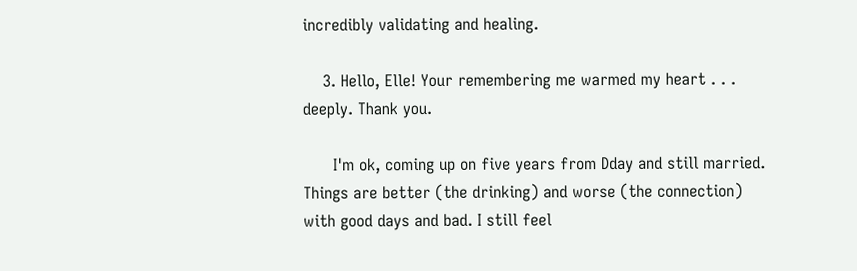incredibly validating and healing.

    3. Hello, Elle! Your remembering me warmed my heart . . . deeply. Thank you.

      I'm ok, coming up on five years from Dday and still married. Things are better (the drinking) and worse (the connection) with good days and bad. I still feel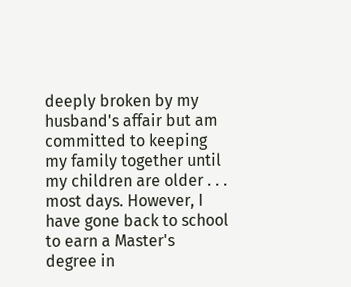deeply broken by my husband's affair but am committed to keeping my family together until my children are older . . . most days. However, I have gone back to school to earn a Master's degree in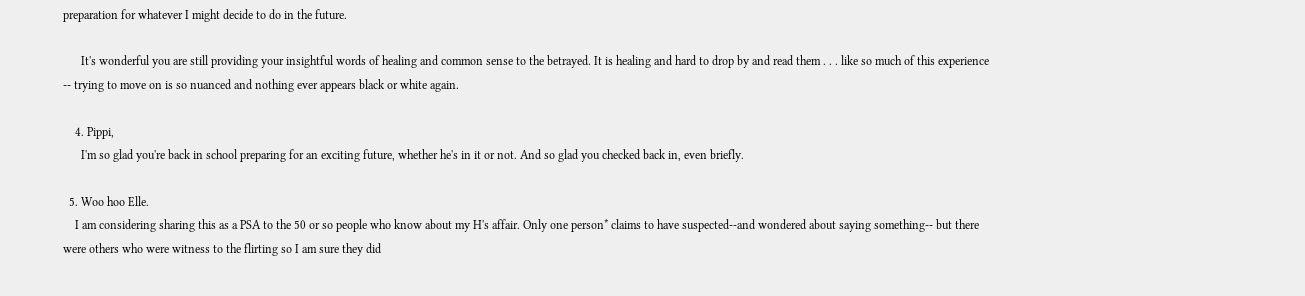preparation for whatever I might decide to do in the future.

      It's wonderful you are still providing your insightful words of healing and common sense to the betrayed. It is healing and hard to drop by and read them . . . like so much of this experience -- trying to move on is so nuanced and nothing ever appears black or white again.

    4. Pippi,
      I'm so glad you're back in school preparing for an exciting future, whether he's in it or not. And so glad you checked back in, even briefly.

  5. Woo hoo Elle.
    I am considering sharing this as a PSA to the 50 or so people who know about my H's affair. Only one person* claims to have suspected--and wondered about saying something-- but there were others who were witness to the flirting so I am sure they did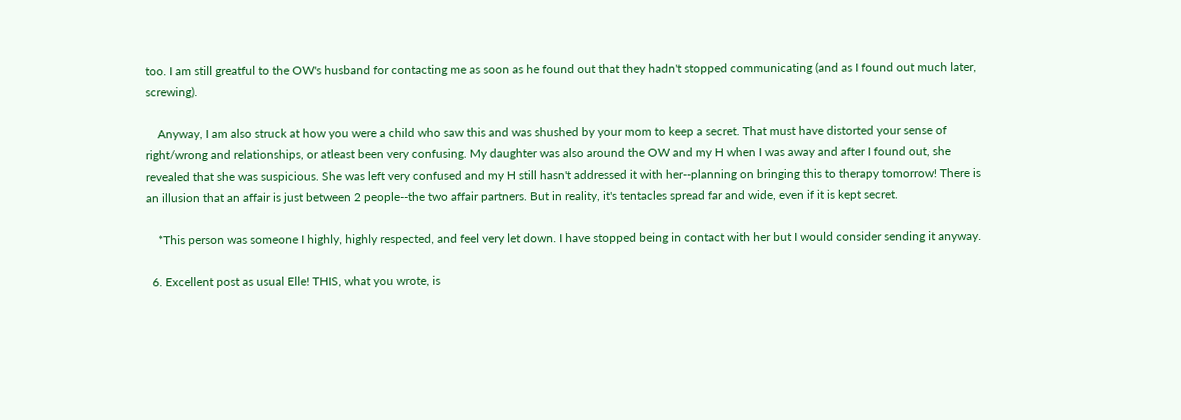too. I am still greatful to the OW's husband for contacting me as soon as he found out that they hadn't stopped communicating (and as I found out much later, screwing).

    Anyway, I am also struck at how you were a child who saw this and was shushed by your mom to keep a secret. That must have distorted your sense of right/wrong and relationships, or atleast been very confusing. My daughter was also around the OW and my H when I was away and after I found out, she revealed that she was suspicious. She was left very confused and my H still hasn't addressed it with her--planning on bringing this to therapy tomorrow! There is an illusion that an affair is just between 2 people--the two affair partners. But in reality, it's tentacles spread far and wide, even if it is kept secret.

    *This person was someone I highly, highly respected, and feel very let down. I have stopped being in contact with her but I would consider sending it anyway.

  6. Excellent post as usual Elle! THIS, what you wrote, is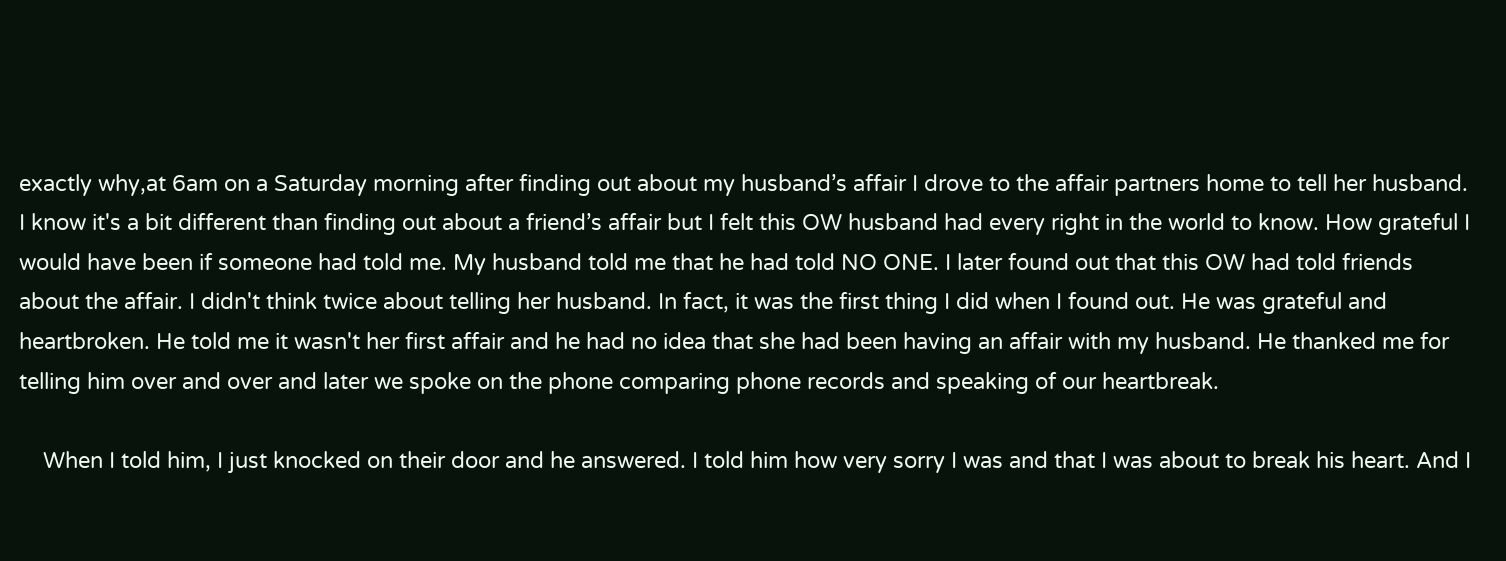exactly why,at 6am on a Saturday morning after finding out about my husband’s affair I drove to the affair partners home to tell her husband. I know it's a bit different than finding out about a friend’s affair but I felt this OW husband had every right in the world to know. How grateful I would have been if someone had told me. My husband told me that he had told NO ONE. I later found out that this OW had told friends about the affair. I didn't think twice about telling her husband. In fact, it was the first thing I did when I found out. He was grateful and heartbroken. He told me it wasn't her first affair and he had no idea that she had been having an affair with my husband. He thanked me for telling him over and over and later we spoke on the phone comparing phone records and speaking of our heartbreak.

    When I told him, I just knocked on their door and he answered. I told him how very sorry I was and that I was about to break his heart. And I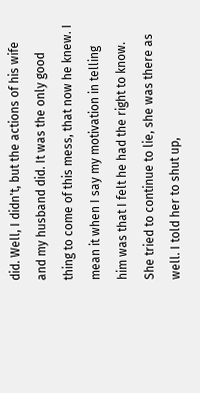did. Well, I didn't, but the actions of his wife and my husband did. It was the only good thing to come of this mess, that now he knew. I mean it when I say my motivation in telling him was that I felt he had the right to know. She tried to continue to lie, she was there as well. I told her to shut up,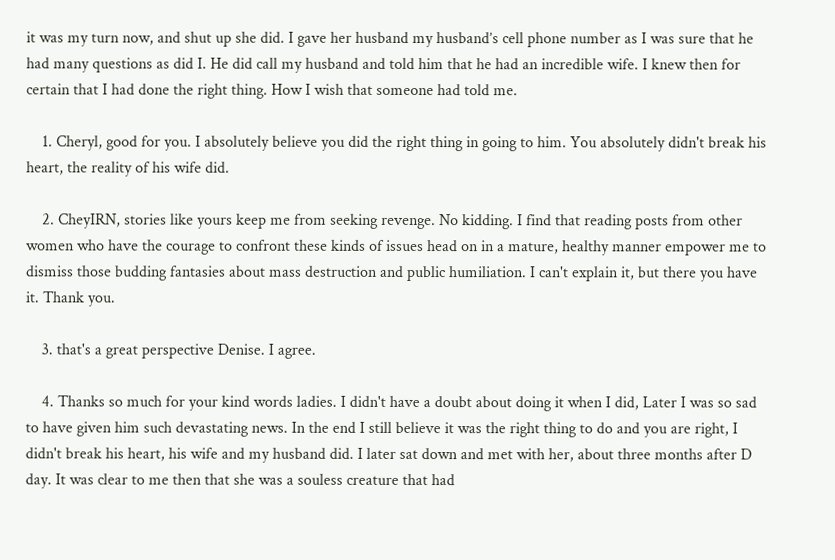it was my turn now, and shut up she did. I gave her husband my husband’s cell phone number as I was sure that he had many questions as did I. He did call my husband and told him that he had an incredible wife. I knew then for certain that I had done the right thing. How I wish that someone had told me.

    1. Cheryl, good for you. I absolutely believe you did the right thing in going to him. You absolutely didn't break his heart, the reality of his wife did.

    2. CheyIRN, stories like yours keep me from seeking revenge. No kidding. I find that reading posts from other women who have the courage to confront these kinds of issues head on in a mature, healthy manner empower me to dismiss those budding fantasies about mass destruction and public humiliation. I can't explain it, but there you have it. Thank you.

    3. that's a great perspective Denise. I agree.

    4. Thanks so much for your kind words ladies. I didn't have a doubt about doing it when I did, Later I was so sad to have given him such devastating news. In the end I still believe it was the right thing to do and you are right, I didn't break his heart, his wife and my husband did. I later sat down and met with her, about three months after D day. It was clear to me then that she was a souless creature that had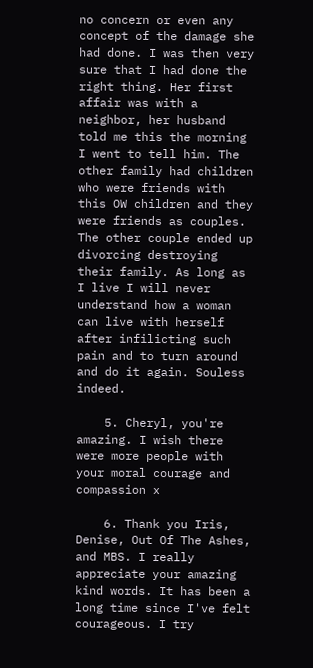no concern or even any concept of the damage she had done. I was then very sure that I had done the right thing. Her first affair was with a neighbor, her husband told me this the morning I went to tell him. The other family had children who were friends with this OW children and they were friends as couples. The other couple ended up divorcing destroying their family. As long as I live I will never understand how a woman can live with herself after infilicting such pain and to turn around and do it again. Souless indeed.

    5. Cheryl, you're amazing. I wish there were more people with your moral courage and compassion x

    6. Thank you Iris, Denise, Out Of The Ashes, and MBS. I really appreciate your amazing kind words. It has been a long time since I've felt courageous. I try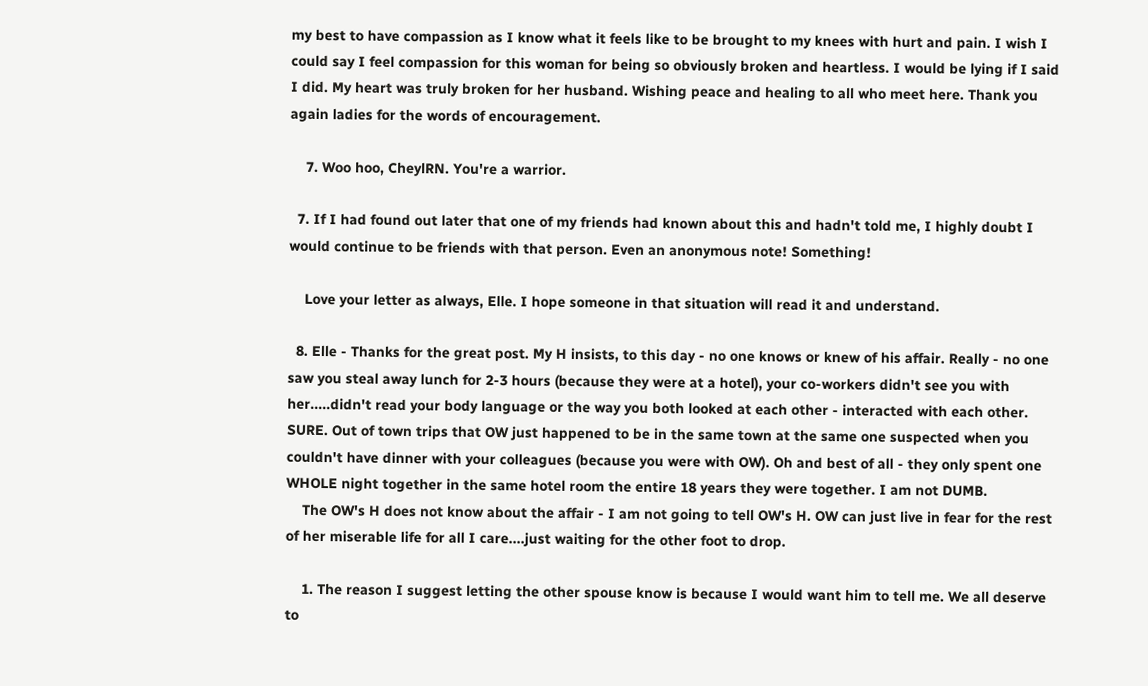my best to have compassion as I know what it feels like to be brought to my knees with hurt and pain. I wish I could say I feel compassion for this woman for being so obviously broken and heartless. I would be lying if I said I did. My heart was truly broken for her husband. Wishing peace and healing to all who meet here. Thank you again ladies for the words of encouragement.

    7. Woo hoo, CheylRN. You're a warrior.

  7. If I had found out later that one of my friends had known about this and hadn't told me, I highly doubt I would continue to be friends with that person. Even an anonymous note! Something!

    Love your letter as always, Elle. I hope someone in that situation will read it and understand.

  8. Elle - Thanks for the great post. My H insists, to this day - no one knows or knew of his affair. Really - no one saw you steal away lunch for 2-3 hours (because they were at a hotel), your co-workers didn't see you with her.....didn't read your body language or the way you both looked at each other - interacted with each other. SURE. Out of town trips that OW just happened to be in the same town at the same one suspected when you couldn't have dinner with your colleagues (because you were with OW). Oh and best of all - they only spent one WHOLE night together in the same hotel room the entire 18 years they were together. I am not DUMB.
    The OW's H does not know about the affair - I am not going to tell OW's H. OW can just live in fear for the rest of her miserable life for all I care....just waiting for the other foot to drop.

    1. The reason I suggest letting the other spouse know is because I would want him to tell me. We all deserve to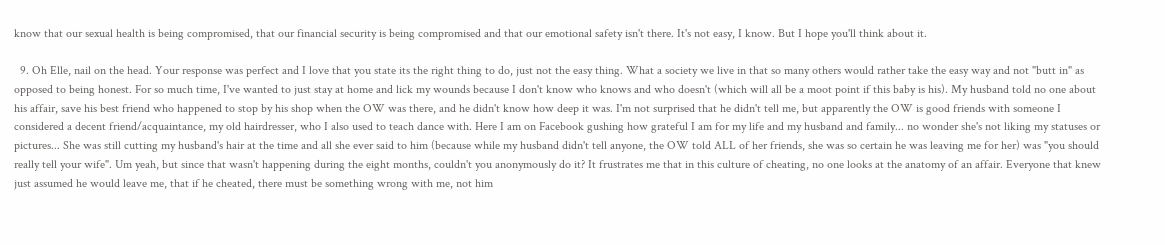know that our sexual health is being compromised, that our financial security is being compromised and that our emotional safety isn't there. It's not easy, I know. But I hope you'll think about it.

  9. Oh Elle, nail on the head. Your response was perfect and I love that you state its the right thing to do, just not the easy thing. What a society we live in that so many others would rather take the easy way and not "butt in" as opposed to being honest. For so much time, I've wanted to just stay at home and lick my wounds because I don't know who knows and who doesn't (which will all be a moot point if this baby is his). My husband told no one about his affair, save his best friend who happened to stop by his shop when the OW was there, and he didn't know how deep it was. I'm not surprised that he didn't tell me, but apparently the OW is good friends with someone I considered a decent friend/acquaintance, my old hairdresser, who I also used to teach dance with. Here I am on Facebook gushing how grateful I am for my life and my husband and family... no wonder she's not liking my statuses or pictures... She was still cutting my husband's hair at the time and all she ever said to him (because while my husband didn't tell anyone, the OW told ALL of her friends, she was so certain he was leaving me for her) was "you should really tell your wife". Um yeah, but since that wasn't happening during the eight months, couldn't you anonymously do it? It frustrates me that in this culture of cheating, no one looks at the anatomy of an affair. Everyone that knew just assumed he would leave me, that if he cheated, there must be something wrong with me, not him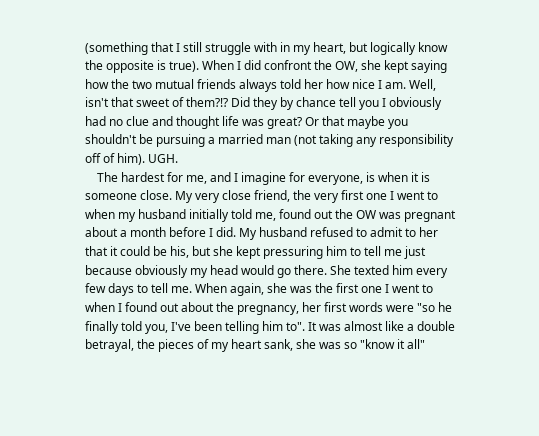(something that I still struggle with in my heart, but logically know the opposite is true). When I did confront the OW, she kept saying how the two mutual friends always told her how nice I am. Well, isn't that sweet of them?!? Did they by chance tell you I obviously had no clue and thought life was great? Or that maybe you shouldn't be pursuing a married man (not taking any responsibility off of him). UGH.
    The hardest for me, and I imagine for everyone, is when it is someone close. My very close friend, the very first one I went to when my husband initially told me, found out the OW was pregnant about a month before I did. My husband refused to admit to her that it could be his, but she kept pressuring him to tell me just because obviously my head would go there. She texted him every few days to tell me. When again, she was the first one I went to when I found out about the pregnancy, her first words were "so he finally told you, I've been telling him to". It was almost like a double betrayal, the pieces of my heart sank, she was so "know it all"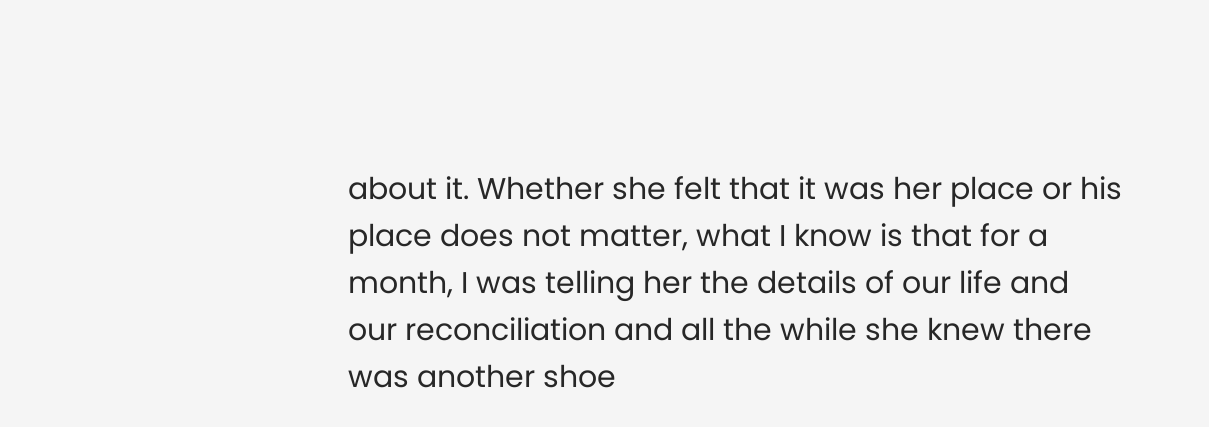about it. Whether she felt that it was her place or his place does not matter, what I know is that for a month, I was telling her the details of our life and our reconciliation and all the while she knew there was another shoe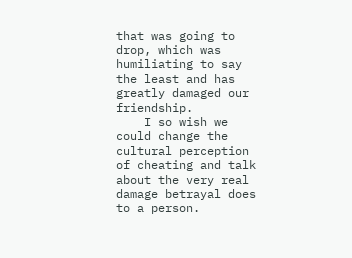that was going to drop, which was humiliating to say the least and has greatly damaged our friendship.
    I so wish we could change the cultural perception of cheating and talk about the very real damage betrayal does to a person.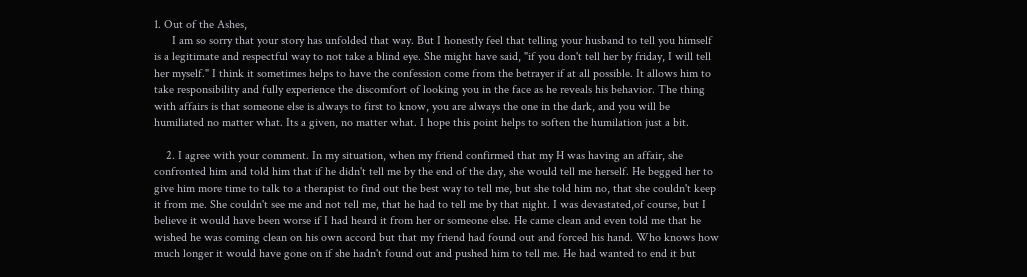1. Out of the Ashes,
      I am so sorry that your story has unfolded that way. But I honestly feel that telling your husband to tell you himself is a legitimate and respectful way to not take a blind eye. She might have said, "if you don't tell her by friday, I will tell her myself." I think it sometimes helps to have the confession come from the betrayer if at all possible. It allows him to take responsibility and fully experience the discomfort of looking you in the face as he reveals his behavior. The thing with affairs is that someone else is always to first to know, you are always the one in the dark, and you will be humiliated no matter what. Its a given, no matter what. I hope this point helps to soften the humilation just a bit.

    2. I agree with your comment. In my situation, when my friend confirmed that my H was having an affair, she confronted him and told him that if he didn't tell me by the end of the day, she would tell me herself. He begged her to give him more time to talk to a therapist to find out the best way to tell me, but she told him no, that she couldn't keep it from me. She couldn't see me and not tell me, that he had to tell me by that night. I was devastated,of course, but I believe it would have been worse if I had heard it from her or someone else. He came clean and even told me that he wished he was coming clean on his own accord but that my friend had found out and forced his hand. Who knows how much longer it would have gone on if she hadn't found out and pushed him to tell me. He had wanted to end it but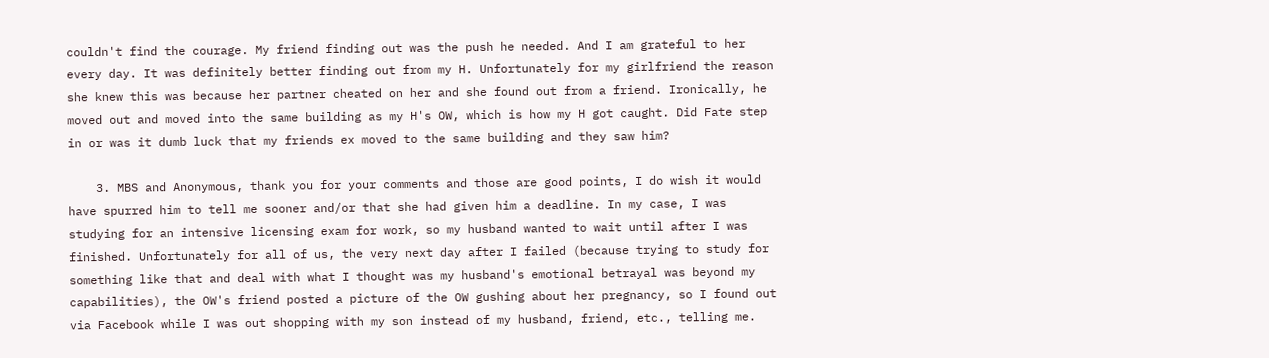couldn't find the courage. My friend finding out was the push he needed. And I am grateful to her every day. It was definitely better finding out from my H. Unfortunately for my girlfriend the reason she knew this was because her partner cheated on her and she found out from a friend. Ironically, he moved out and moved into the same building as my H's OW, which is how my H got caught. Did Fate step in or was it dumb luck that my friends ex moved to the same building and they saw him?

    3. MBS and Anonymous, thank you for your comments and those are good points, I do wish it would have spurred him to tell me sooner and/or that she had given him a deadline. In my case, I was studying for an intensive licensing exam for work, so my husband wanted to wait until after I was finished. Unfortunately for all of us, the very next day after I failed (because trying to study for something like that and deal with what I thought was my husband's emotional betrayal was beyond my capabilities), the OW's friend posted a picture of the OW gushing about her pregnancy, so I found out via Facebook while I was out shopping with my son instead of my husband, friend, etc., telling me.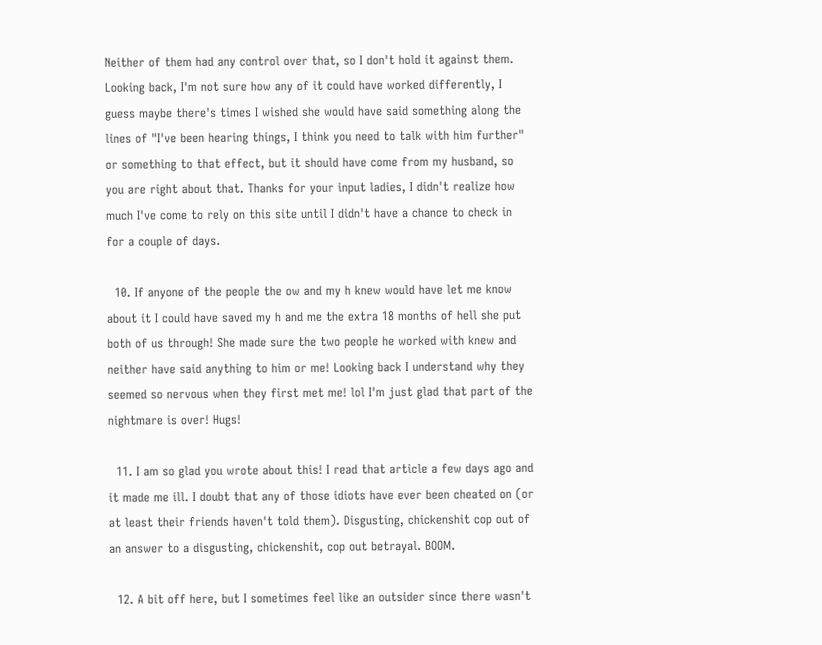Neither of them had any control over that, so I don't hold it against them. Looking back, I'm not sure how any of it could have worked differently, I guess maybe there's times I wished she would have said something along the lines of "I've been hearing things, I think you need to talk with him further" or something to that effect, but it should have come from my husband, so you are right about that. Thanks for your input ladies, I didn't realize how much I've come to rely on this site until I didn't have a chance to check in for a couple of days.

  10. If anyone of the people the ow and my h knew would have let me know about it I could have saved my h and me the extra 18 months of hell she put both of us through! She made sure the two people he worked with knew and neither have said anything to him or me! Looking back I understand why they seemed so nervous when they first met me! lol I'm just glad that part of the nightmare is over! Hugs!

  11. I am so glad you wrote about this! I read that article a few days ago and it made me ill. I doubt that any of those idiots have ever been cheated on (or at least their friends haven't told them). Disgusting, chickenshit cop out of an answer to a disgusting, chickenshit, cop out betrayal. BOOM.

  12. A bit off here, but I sometimes feel like an outsider since there wasn't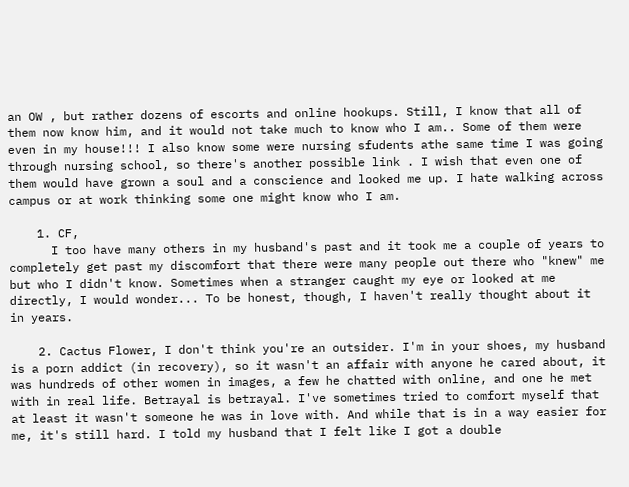an OW , but rather dozens of escorts and online hookups. Still, I know that all of them now know him, and it would not take much to know who I am.. Some of them were even in my house!!! I also know some were nursing sfudents athe same time I was going through nursing school, so there's another possible link . I wish that even one of them would have grown a soul and a conscience and looked me up. I hate walking across campus or at work thinking some one might know who I am.

    1. CF,
      I too have many others in my husband's past and it took me a couple of years to completely get past my discomfort that there were many people out there who "knew" me but who I didn't know. Sometimes when a stranger caught my eye or looked at me directly, I would wonder... To be honest, though, I haven't really thought about it in years.

    2. Cactus Flower, I don't think you're an outsider. I'm in your shoes, my husband is a porn addict (in recovery), so it wasn't an affair with anyone he cared about, it was hundreds of other women in images, a few he chatted with online, and one he met with in real life. Betrayal is betrayal. I've sometimes tried to comfort myself that at least it wasn't someone he was in love with. And while that is in a way easier for me, it's still hard. I told my husband that I felt like I got a double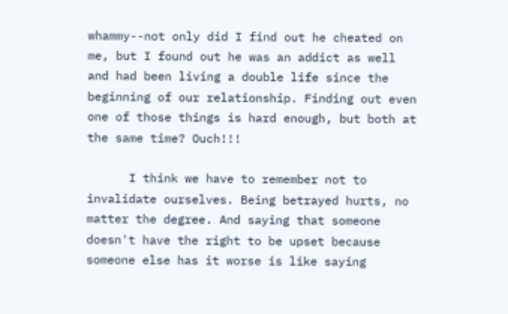whammy--not only did I find out he cheated on me, but I found out he was an addict as well and had been living a double life since the beginning of our relationship. Finding out even one of those things is hard enough, but both at the same time? Ouch!!!

      I think we have to remember not to invalidate ourselves. Being betrayed hurts, no matter the degree. And saying that someone doesn't have the right to be upset because someone else has it worse is like saying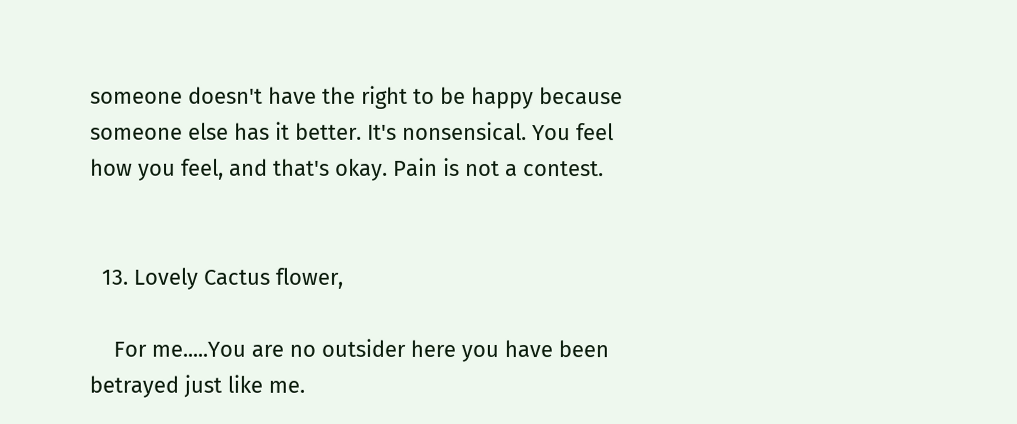someone doesn't have the right to be happy because someone else has it better. It's nonsensical. You feel how you feel, and that's okay. Pain is not a contest.


  13. Lovely Cactus flower,

    For me.....You are no outsider here you have been betrayed just like me.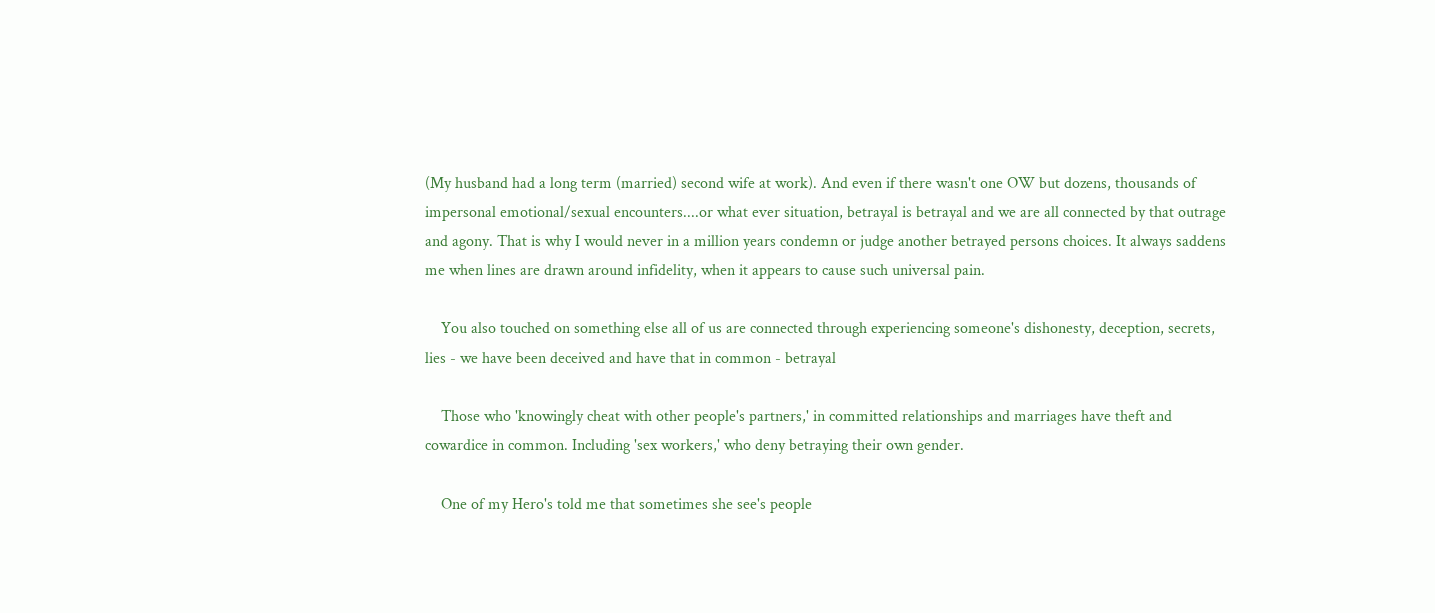(My husband had a long term (married) second wife at work). And even if there wasn't one OW but dozens, thousands of impersonal emotional/sexual encounters....or what ever situation, betrayal is betrayal and we are all connected by that outrage and agony. That is why I would never in a million years condemn or judge another betrayed persons choices. It always saddens me when lines are drawn around infidelity, when it appears to cause such universal pain.

    You also touched on something else all of us are connected through experiencing someone's dishonesty, deception, secrets, lies - we have been deceived and have that in common - betrayal

    Those who 'knowingly cheat with other people's partners,' in committed relationships and marriages have theft and cowardice in common. Including 'sex workers,' who deny betraying their own gender.

    One of my Hero's told me that sometimes she see's people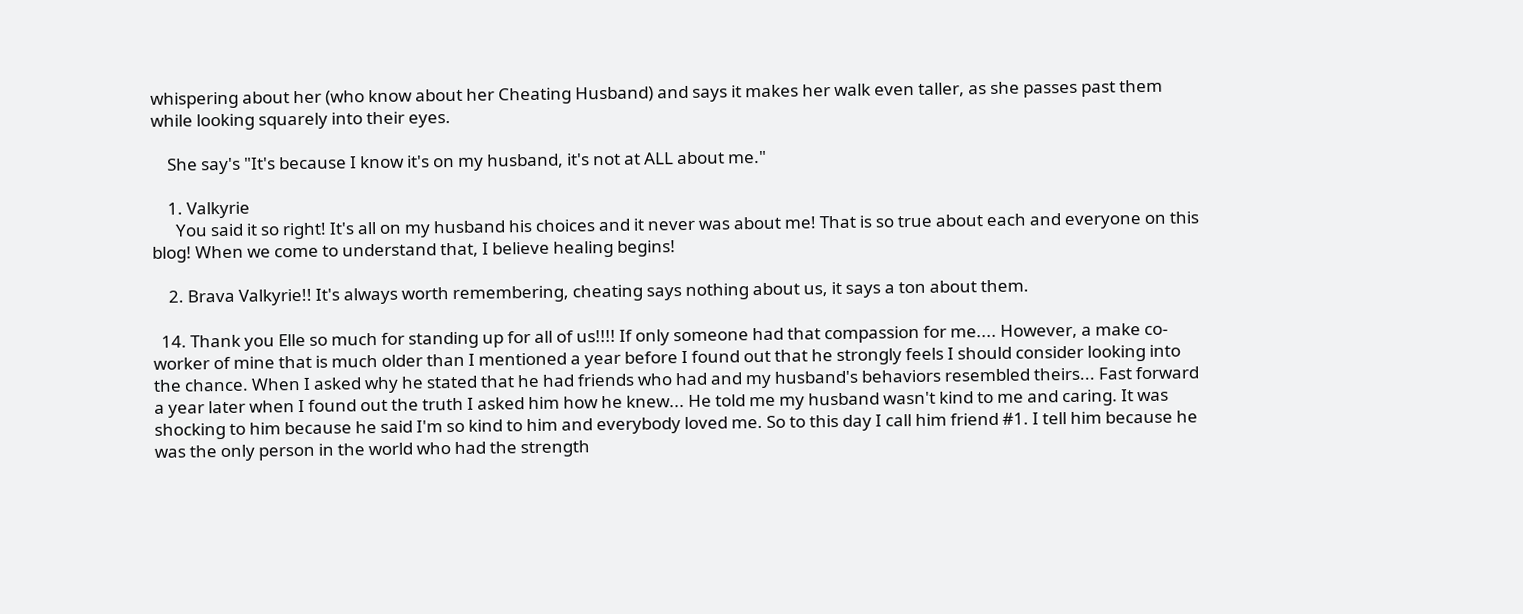whispering about her (who know about her Cheating Husband) and says it makes her walk even taller, as she passes past them while looking squarely into their eyes.

    She say's "It's because I know it's on my husband, it's not at ALL about me."

    1. Valkyrie
      You said it so right! It's all on my husband his choices and it never was about me! That is so true about each and everyone on this blog! When we come to understand that, I believe healing begins!

    2. Brava Valkyrie!! It's always worth remembering, cheating says nothing about us, it says a ton about them.

  14. Thank you Elle so much for standing up for all of us!!!! If only someone had that compassion for me.... However, a make co-worker of mine that is much older than I mentioned a year before I found out that he strongly feels I should consider looking into the chance. When I asked why he stated that he had friends who had and my husband's behaviors resembled theirs... Fast forward a year later when I found out the truth I asked him how he knew... He told me my husband wasn't kind to me and caring. It was shocking to him because he said I'm so kind to him and everybody loved me. So to this day I call him friend #1. I tell him because he was the only person in the world who had the strength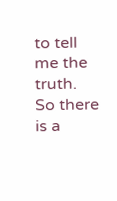to tell me the truth. So there is a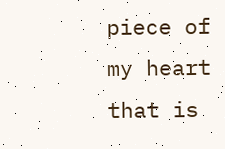piece of my heart that is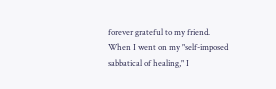forever grateful to my friend. When I went on my "self-imposed sabbatical of healing," I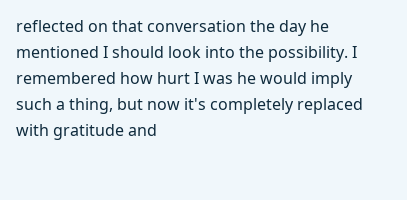reflected on that conversation the day he mentioned I should look into the possibility. I remembered how hurt I was he would imply such a thing, but now it's completely replaced with gratitude and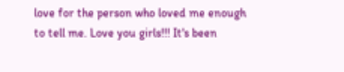love for the person who loved me enough to tell me. Love you girls!!! It's been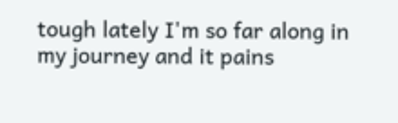tough lately I'm so far along in my journey and it pains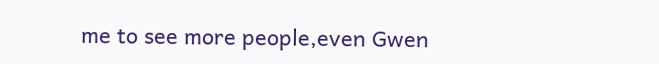me to see more people,even Gwen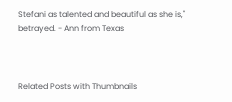Stefani as talented and beautiful as she is," betrayed. - Ann from Texas



Related Posts with Thumbnails